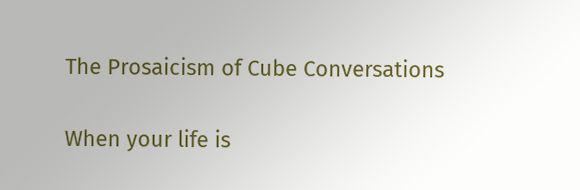The Prosaicism of Cube Conversations

When your life is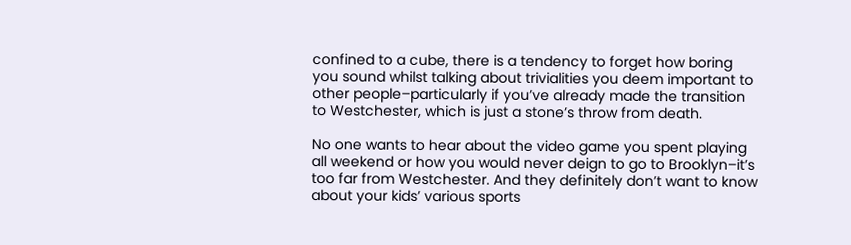confined to a cube, there is a tendency to forget how boring you sound whilst talking about trivialities you deem important to other people–particularly if you’ve already made the transition to Westchester, which is just a stone’s throw from death.

No one wants to hear about the video game you spent playing all weekend or how you would never deign to go to Brooklyn–it’s too far from Westchester. And they definitely don’t want to know about your kids’ various sports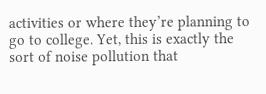activities or where they’re planning to go to college. Yet, this is exactly the sort of noise pollution that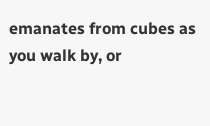emanates from cubes as you walk by, or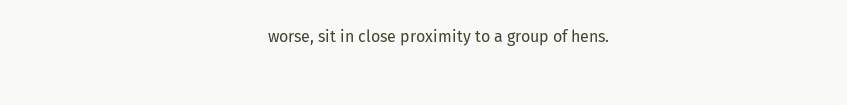worse, sit in close proximity to a group of hens.